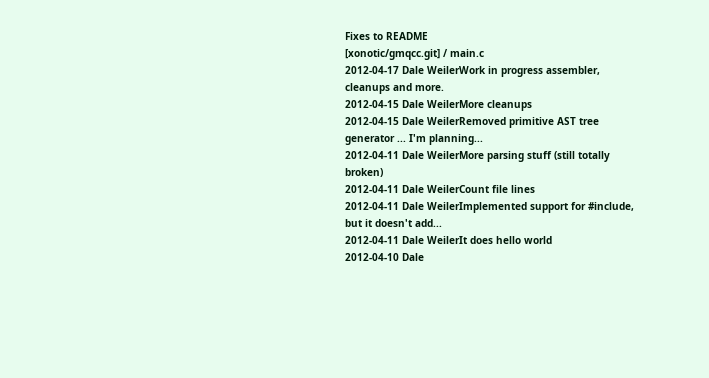Fixes to README
[xonotic/gmqcc.git] / main.c
2012-04-17 Dale WeilerWork in progress assembler, cleanups and more.
2012-04-15 Dale WeilerMore cleanups
2012-04-15 Dale WeilerRemoved primitive AST tree generator ... I'm planning...
2012-04-11 Dale WeilerMore parsing stuff (still totally broken)
2012-04-11 Dale WeilerCount file lines
2012-04-11 Dale WeilerImplemented support for #include, but it doesn't add...
2012-04-11 Dale WeilerIt does hello world
2012-04-10 Dale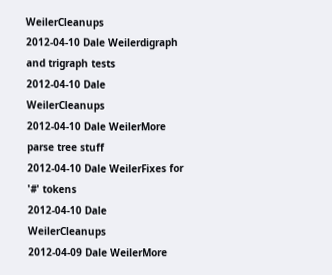WeilerCleanups
2012-04-10 Dale Weilerdigraph and trigraph tests
2012-04-10 Dale WeilerCleanups
2012-04-10 Dale WeilerMore parse tree stuff
2012-04-10 Dale WeilerFixes for '#' tokens
2012-04-10 Dale WeilerCleanups
2012-04-09 Dale WeilerMore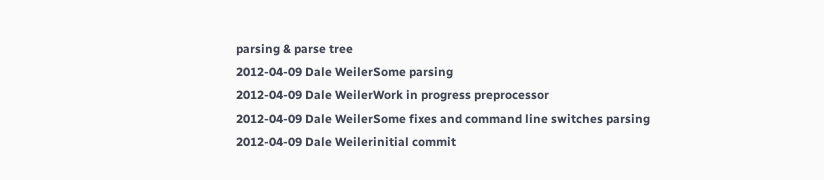parsing & parse tree
2012-04-09 Dale WeilerSome parsing
2012-04-09 Dale WeilerWork in progress preprocessor
2012-04-09 Dale WeilerSome fixes and command line switches parsing
2012-04-09 Dale Weilerinitial commit